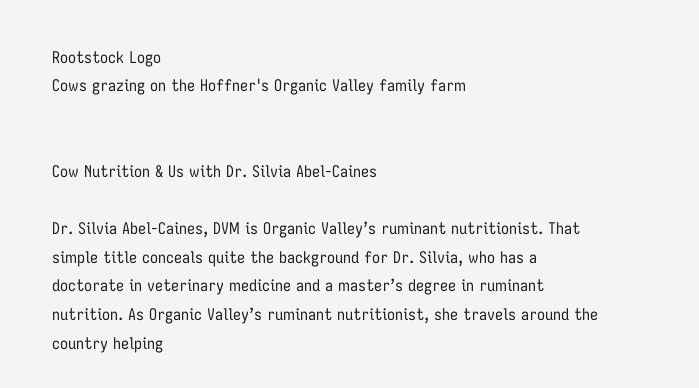Rootstock Logo
Cows grazing on the Hoffner's Organic Valley family farm


Cow Nutrition & Us with Dr. Silvia Abel-Caines

Dr. Silvia Abel-Caines, DVM is Organic Valley’s ruminant nutritionist. That simple title conceals quite the background for Dr. Silvia, who has a doctorate in veterinary medicine and a master’s degree in ruminant nutrition. As Organic Valley’s ruminant nutritionist, she travels around the country helping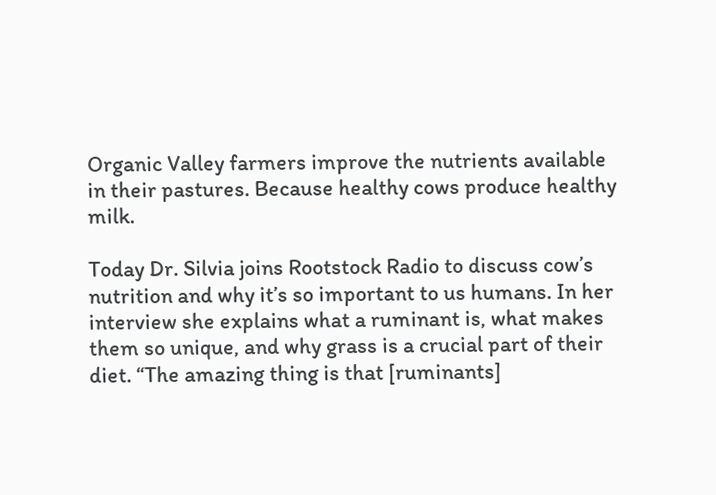Organic Valley farmers improve the nutrients available in their pastures. Because healthy cows produce healthy milk.

Today Dr. Silvia joins Rootstock Radio to discuss cow’s nutrition and why it’s so important to us humans. In her interview she explains what a ruminant is, what makes them so unique, and why grass is a crucial part of their diet. “The amazing thing is that [ruminants]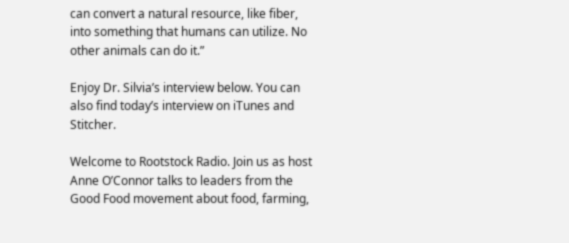can convert a natural resource, like fiber, into something that humans can utilize. No other animals can do it.”

Enjoy Dr. Silvia’s interview below. You can also find today’s interview on iTunes and Stitcher.

Welcome to Rootstock Radio. Join us as host Anne O’Connor talks to leaders from the Good Food movement about food, farming,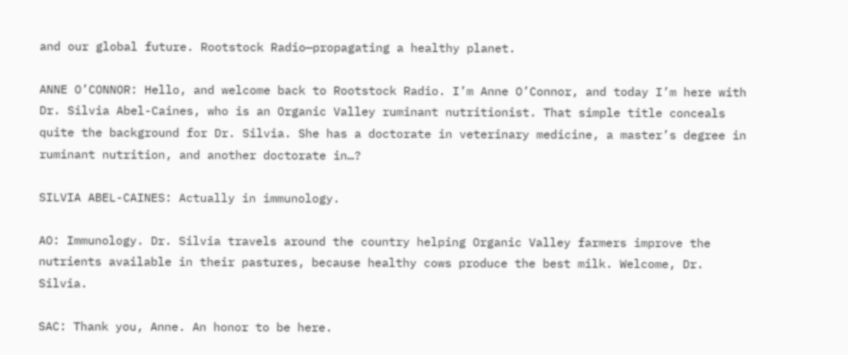and our global future. Rootstock Radio—propagating a healthy planet.

ANNE O’CONNOR: Hello, and welcome back to Rootstock Radio. I’m Anne O’Connor, and today I’m here with Dr. Silvia Abel-Caines, who is an Organic Valley ruminant nutritionist. That simple title conceals quite the background for Dr. Silvia. She has a doctorate in veterinary medicine, a master’s degree in ruminant nutrition, and another doctorate in…?

SILVIA ABEL-CAINES: Actually in immunology.

AO: Immunology. Dr. Silvia travels around the country helping Organic Valley farmers improve the nutrients available in their pastures, because healthy cows produce the best milk. Welcome, Dr. Silvia.

SAC: Thank you, Anne. An honor to be here.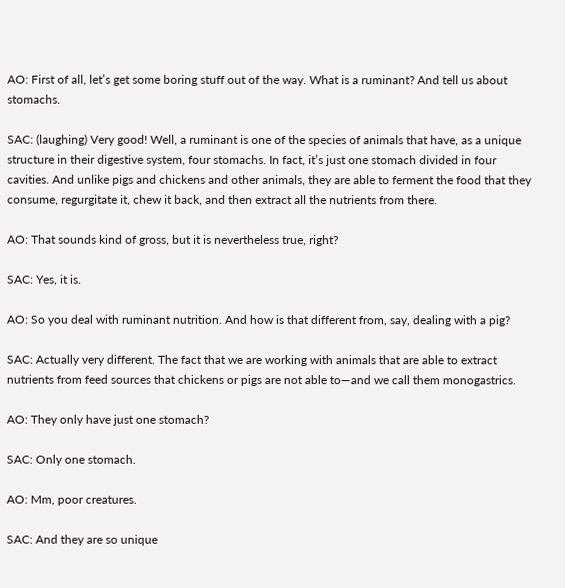AO: First of all, let’s get some boring stuff out of the way. What is a ruminant? And tell us about stomachs.

SAC: (laughing) Very good! Well, a ruminant is one of the species of animals that have, as a unique structure in their digestive system, four stomachs. In fact, it’s just one stomach divided in four cavities. And unlike pigs and chickens and other animals, they are able to ferment the food that they consume, regurgitate it, chew it back, and then extract all the nutrients from there.

AO: That sounds kind of gross, but it is nevertheless true, right?

SAC: Yes, it is.

AO: So you deal with ruminant nutrition. And how is that different from, say, dealing with a pig?

SAC: Actually very different. The fact that we are working with animals that are able to extract nutrients from feed sources that chickens or pigs are not able to—and we call them monogastrics.

AO: They only have just one stomach?

SAC: Only one stomach.

AO: Mm, poor creatures.

SAC: And they are so unique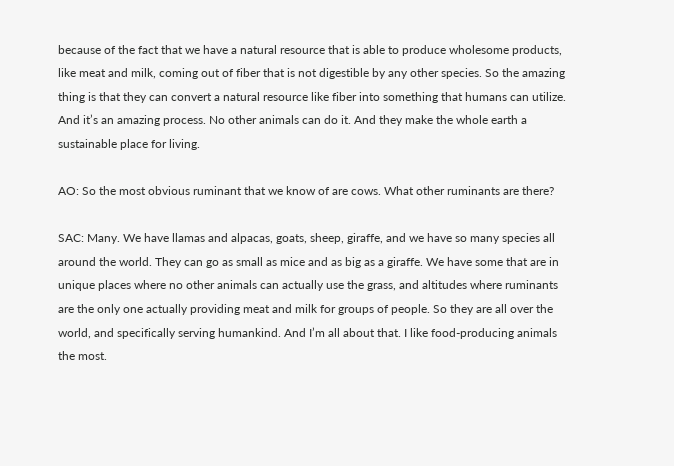because of the fact that we have a natural resource that is able to produce wholesome products, like meat and milk, coming out of fiber that is not digestible by any other species. So the amazing thing is that they can convert a natural resource like fiber into something that humans can utilize. And it’s an amazing process. No other animals can do it. And they make the whole earth a sustainable place for living.

AO: So the most obvious ruminant that we know of are cows. What other ruminants are there?

SAC: Many. We have llamas and alpacas, goats, sheep, giraffe, and we have so many species all around the world. They can go as small as mice and as big as a giraffe. We have some that are in unique places where no other animals can actually use the grass, and altitudes where ruminants are the only one actually providing meat and milk for groups of people. So they are all over the world, and specifically serving humankind. And I’m all about that. I like food-producing animals the most.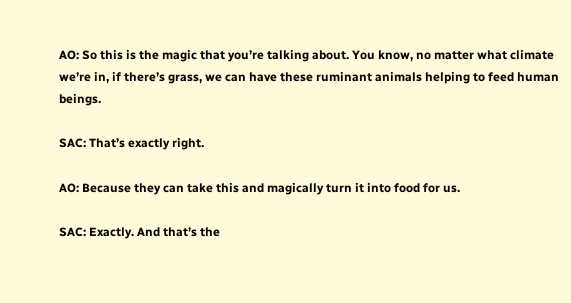AO: So this is the magic that you’re talking about. You know, no matter what climate we’re in, if there’s grass, we can have these ruminant animals helping to feed human beings.

SAC: That’s exactly right.

AO: Because they can take this and magically turn it into food for us.

SAC: Exactly. And that’s the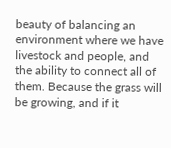beauty of balancing an environment where we have livestock and people, and the ability to connect all of them. Because the grass will be growing, and if it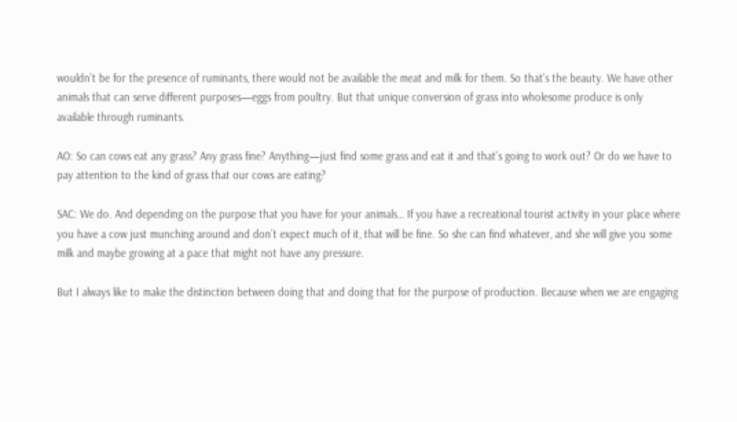wouldn’t be for the presence of ruminants, there would not be available the meat and milk for them. So that’s the beauty. We have other animals that can serve different purposes—eggs from poultry. But that unique conversion of grass into wholesome produce is only available through ruminants.

AO: So can cows eat any grass? Any grass fine? Anything—just find some grass and eat it and that’s going to work out? Or do we have to pay attention to the kind of grass that our cows are eating?

SAC: We do. And depending on the purpose that you have for your animals… If you have a recreational tourist activity in your place where you have a cow just munching around and don’t expect much of it, that will be fine. So she can find whatever, and she will give you some milk and maybe growing at a pace that might not have any pressure.

But I always like to make the distinction between doing that and doing that for the purpose of production. Because when we are engaging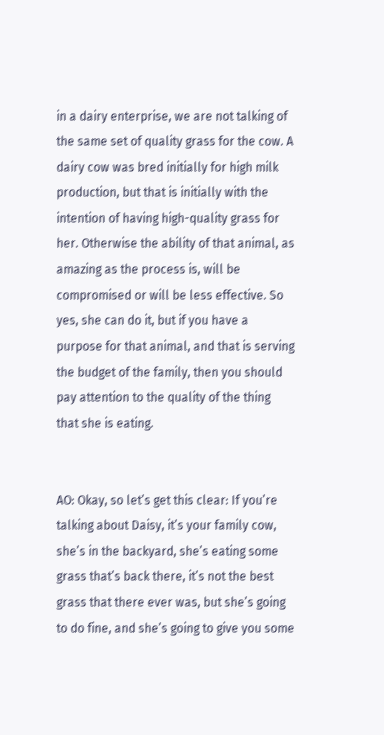in a dairy enterprise, we are not talking of the same set of quality grass for the cow. A dairy cow was bred initially for high milk production, but that is initially with the intention of having high-quality grass for her. Otherwise the ability of that animal, as amazing as the process is, will be compromised or will be less effective. So yes, she can do it, but if you have a purpose for that animal, and that is serving the budget of the family, then you should pay attention to the quality of the thing that she is eating.


AO: Okay, so let’s get this clear: If you’re talking about Daisy, it’s your family cow, she’s in the backyard, she’s eating some grass that’s back there, it’s not the best grass that there ever was, but she’s going to do fine, and she’s going to give you some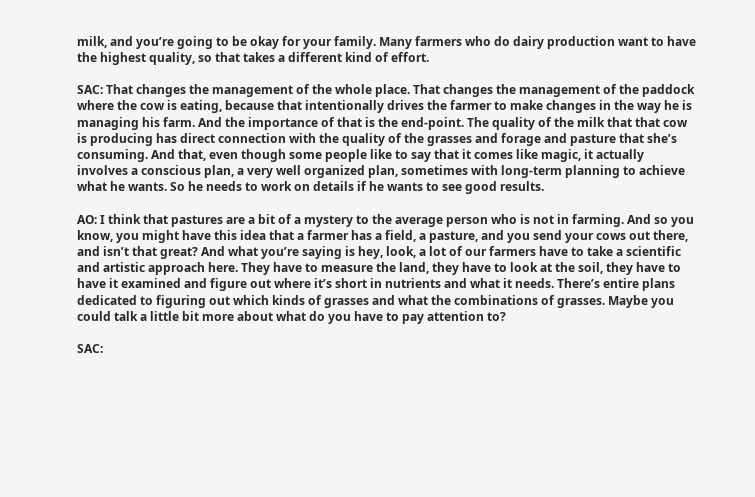milk, and you’re going to be okay for your family. Many farmers who do dairy production want to have the highest quality, so that takes a different kind of effort.

SAC: That changes the management of the whole place. That changes the management of the paddock where the cow is eating, because that intentionally drives the farmer to make changes in the way he is managing his farm. And the importance of that is the end-point. The quality of the milk that that cow is producing has direct connection with the quality of the grasses and forage and pasture that she’s consuming. And that, even though some people like to say that it comes like magic, it actually involves a conscious plan, a very well organized plan, sometimes with long-term planning to achieve what he wants. So he needs to work on details if he wants to see good results.

AO: I think that pastures are a bit of a mystery to the average person who is not in farming. And so you know, you might have this idea that a farmer has a field, a pasture, and you send your cows out there, and isn’t that great? And what you’re saying is hey, look, a lot of our farmers have to take a scientific and artistic approach here. They have to measure the land, they have to look at the soil, they have to have it examined and figure out where it’s short in nutrients and what it needs. There’s entire plans dedicated to figuring out which kinds of grasses and what the combinations of grasses. Maybe you could talk a little bit more about what do you have to pay attention to?

SAC: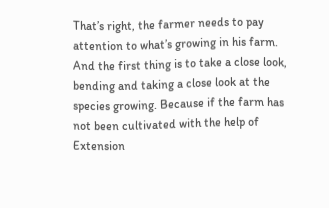That’s right, the farmer needs to pay attention to what’s growing in his farm. And the first thing is to take a close look, bending and taking a close look at the species growing. Because if the farm has not been cultivated with the help of Extension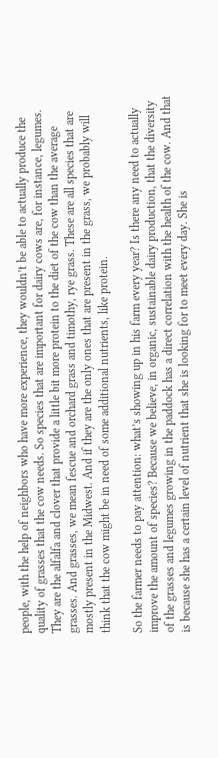people, with the help of neighbors who have more experience, they wouldn’t be able to actually produce the quality of grasses that the cow needs. So species that are important for dairy cows are, for instance, legumes. They are the alfalfa and clover that provide a little bit more protein to the diet of the cow than the average grasses. And grasses, we mean fescue and orchard grass and timothy, rye grass. These are all species that are mostly present in the Midwest. And if they are the only ones that are present in the grass, we probably will think that the cow might be in need of some additional nutrients, like protein.

So the farmer needs to pay attention: what’s showing up in his farm every year? Is there any need to actually improve the amount of species? Because we believe, in organic, sustainable dairy production, that the diversity of the grasses and legumes growing in the paddock has a direct correlation with the health of the cow. And that is because she has a certain level of nutrient that she is looking for to meet every day. She is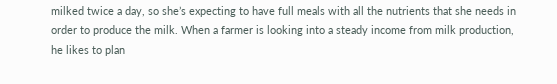milked twice a day, so she’s expecting to have full meals with all the nutrients that she needs in order to produce the milk. When a farmer is looking into a steady income from milk production, he likes to plan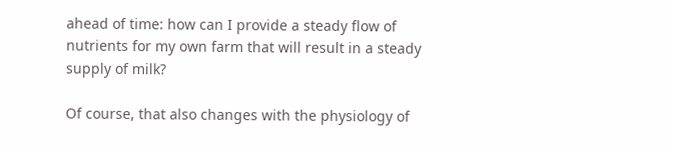ahead of time: how can I provide a steady flow of nutrients for my own farm that will result in a steady supply of milk?

Of course, that also changes with the physiology of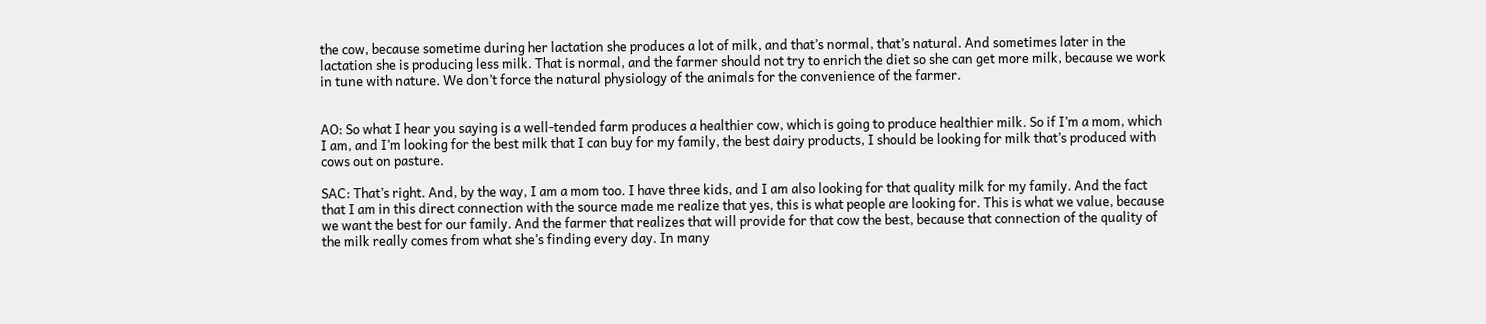the cow, because sometime during her lactation she produces a lot of milk, and that’s normal, that’s natural. And sometimes later in the lactation she is producing less milk. That is normal, and the farmer should not try to enrich the diet so she can get more milk, because we work in tune with nature. We don’t force the natural physiology of the animals for the convenience of the farmer.


AO: So what I hear you saying is a well-tended farm produces a healthier cow, which is going to produce healthier milk. So if I’m a mom, which I am, and I’m looking for the best milk that I can buy for my family, the best dairy products, I should be looking for milk that’s produced with cows out on pasture.

SAC: That’s right. And, by the way, I am a mom too. I have three kids, and I am also looking for that quality milk for my family. And the fact that I am in this direct connection with the source made me realize that yes, this is what people are looking for. This is what we value, because we want the best for our family. And the farmer that realizes that will provide for that cow the best, because that connection of the quality of the milk really comes from what she’s finding every day. In many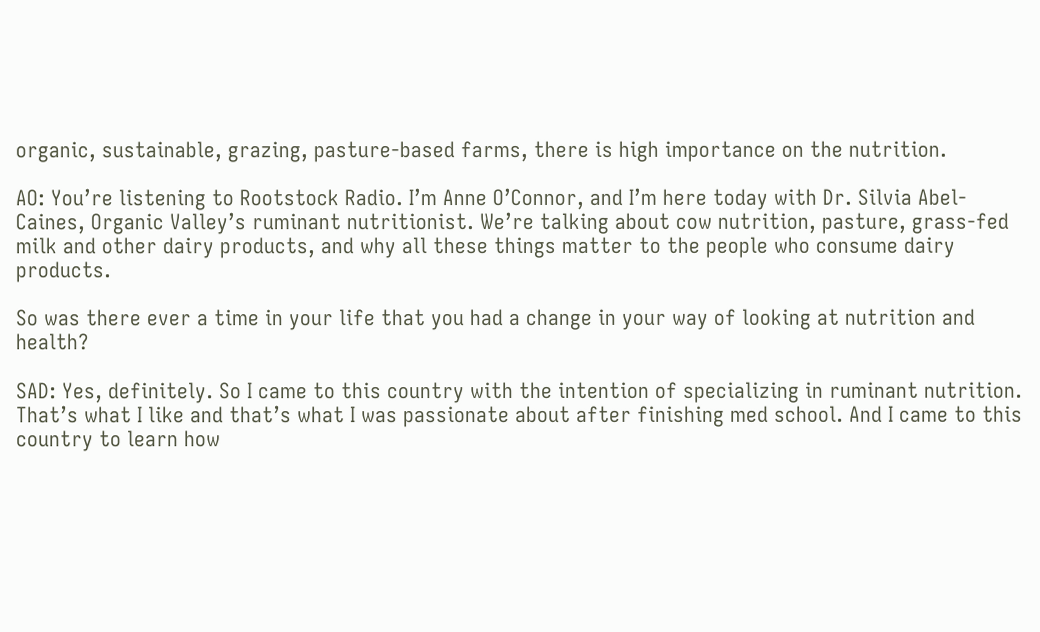organic, sustainable, grazing, pasture-based farms, there is high importance on the nutrition.

AO: You’re listening to Rootstock Radio. I’m Anne O’Connor, and I’m here today with Dr. Silvia Abel-Caines, Organic Valley’s ruminant nutritionist. We’re talking about cow nutrition, pasture, grass-fed milk and other dairy products, and why all these things matter to the people who consume dairy products.

So was there ever a time in your life that you had a change in your way of looking at nutrition and health?

SAD: Yes, definitely. So I came to this country with the intention of specializing in ruminant nutrition. That’s what I like and that’s what I was passionate about after finishing med school. And I came to this country to learn how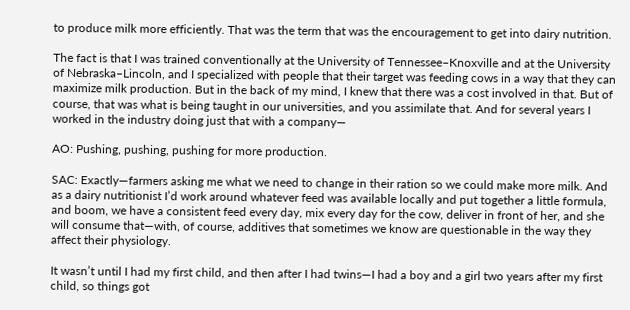to produce milk more efficiently. That was the term that was the encouragement to get into dairy nutrition.

The fact is that I was trained conventionally at the University of Tennessee–Knoxville and at the University of Nebraska–Lincoln, and I specialized with people that their target was feeding cows in a way that they can maximize milk production. But in the back of my mind, I knew that there was a cost involved in that. But of course, that was what is being taught in our universities, and you assimilate that. And for several years I worked in the industry doing just that with a company—

AO: Pushing, pushing, pushing for more production.

SAC: Exactly—farmers asking me what we need to change in their ration so we could make more milk. And as a dairy nutritionist I’d work around whatever feed was available locally and put together a little formula, and boom, we have a consistent feed every day, mix every day for the cow, deliver in front of her, and she will consume that—with, of course, additives that sometimes we know are questionable in the way they affect their physiology.

It wasn’t until I had my first child, and then after I had twins—I had a boy and a girl two years after my first child, so things got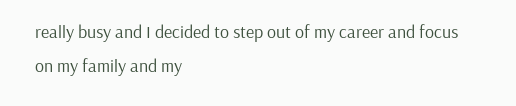really busy and I decided to step out of my career and focus on my family and my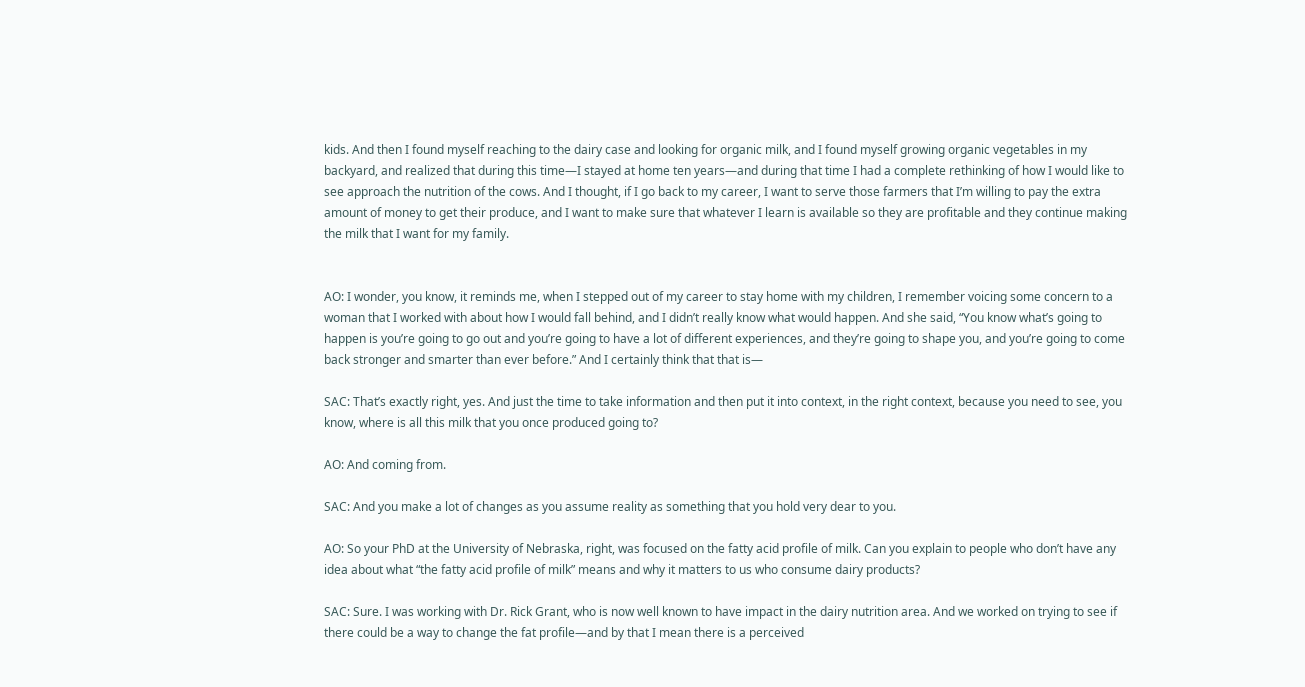kids. And then I found myself reaching to the dairy case and looking for organic milk, and I found myself growing organic vegetables in my backyard, and realized that during this time—I stayed at home ten years—and during that time I had a complete rethinking of how I would like to see approach the nutrition of the cows. And I thought, if I go back to my career, I want to serve those farmers that I’m willing to pay the extra amount of money to get their produce, and I want to make sure that whatever I learn is available so they are profitable and they continue making the milk that I want for my family.


AO: I wonder, you know, it reminds me, when I stepped out of my career to stay home with my children, I remember voicing some concern to a woman that I worked with about how I would fall behind, and I didn’t really know what would happen. And she said, “You know what’s going to happen is you’re going to go out and you’re going to have a lot of different experiences, and they’re going to shape you, and you’re going to come back stronger and smarter than ever before.” And I certainly think that that is—

SAC: That’s exactly right, yes. And just the time to take information and then put it into context, in the right context, because you need to see, you know, where is all this milk that you once produced going to?

AO: And coming from.

SAC: And you make a lot of changes as you assume reality as something that you hold very dear to you.

AO: So your PhD at the University of Nebraska, right, was focused on the fatty acid profile of milk. Can you explain to people who don’t have any idea about what “the fatty acid profile of milk” means and why it matters to us who consume dairy products?

SAC: Sure. I was working with Dr. Rick Grant, who is now well known to have impact in the dairy nutrition area. And we worked on trying to see if there could be a way to change the fat profile—and by that I mean there is a perceived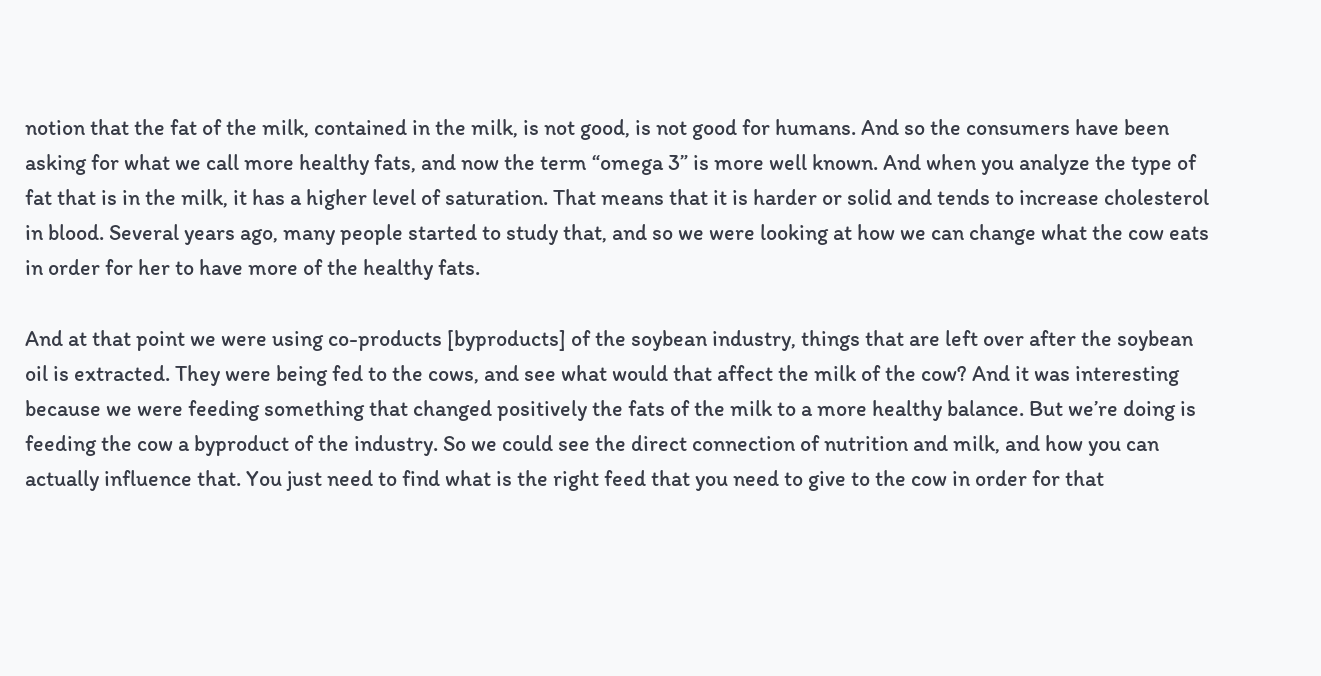notion that the fat of the milk, contained in the milk, is not good, is not good for humans. And so the consumers have been asking for what we call more healthy fats, and now the term “omega 3” is more well known. And when you analyze the type of fat that is in the milk, it has a higher level of saturation. That means that it is harder or solid and tends to increase cholesterol in blood. Several years ago, many people started to study that, and so we were looking at how we can change what the cow eats in order for her to have more of the healthy fats.

And at that point we were using co-products [byproducts] of the soybean industry, things that are left over after the soybean oil is extracted. They were being fed to the cows, and see what would that affect the milk of the cow? And it was interesting because we were feeding something that changed positively the fats of the milk to a more healthy balance. But we’re doing is feeding the cow a byproduct of the industry. So we could see the direct connection of nutrition and milk, and how you can actually influence that. You just need to find what is the right feed that you need to give to the cow in order for that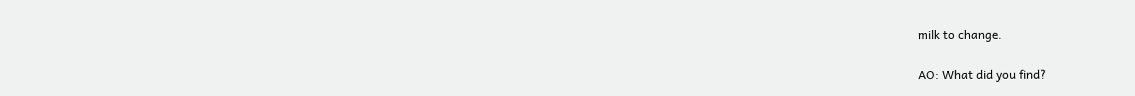milk to change.

AO: What did you find?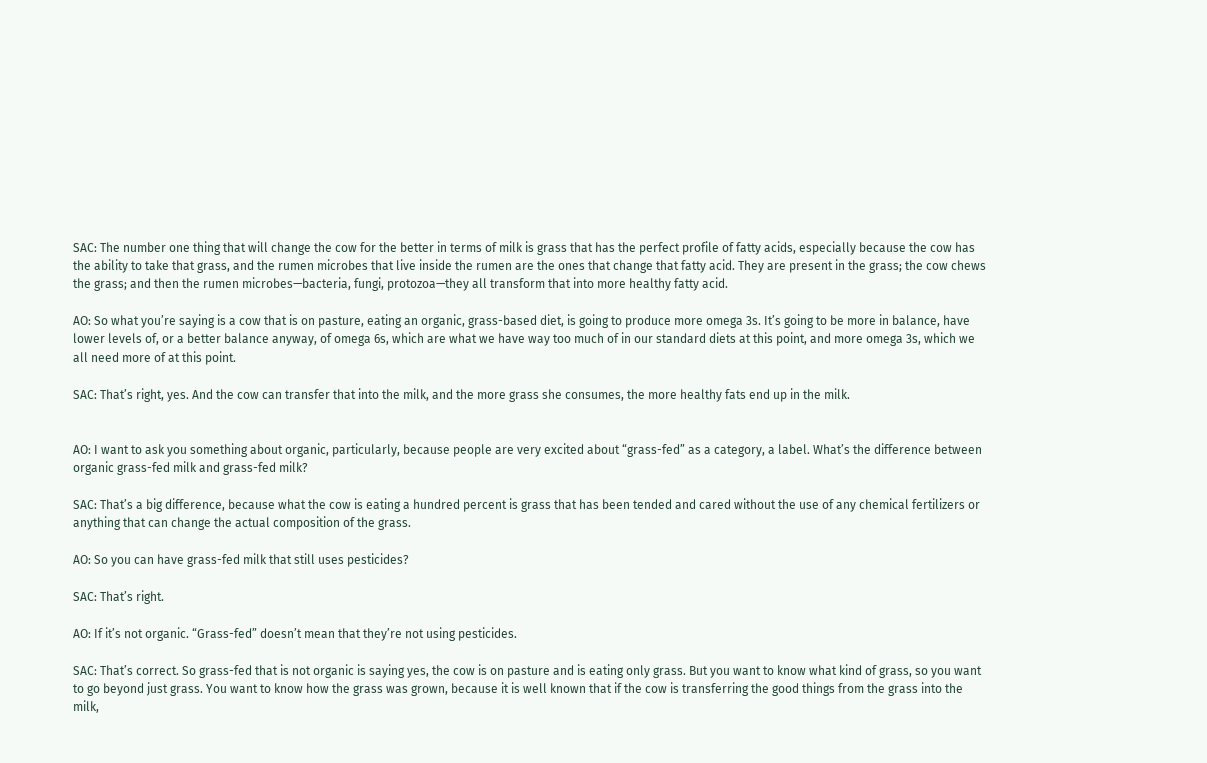SAC: The number one thing that will change the cow for the better in terms of milk is grass that has the perfect profile of fatty acids, especially because the cow has the ability to take that grass, and the rumen microbes that live inside the rumen are the ones that change that fatty acid. They are present in the grass; the cow chews the grass; and then the rumen microbes—bacteria, fungi, protozoa—they all transform that into more healthy fatty acid.

AO: So what you’re saying is a cow that is on pasture, eating an organic, grass-based diet, is going to produce more omega 3s. It’s going to be more in balance, have lower levels of, or a better balance anyway, of omega 6s, which are what we have way too much of in our standard diets at this point, and more omega 3s, which we all need more of at this point.

SAC: That’s right, yes. And the cow can transfer that into the milk, and the more grass she consumes, the more healthy fats end up in the milk.


AO: I want to ask you something about organic, particularly, because people are very excited about “grass-fed” as a category, a label. What’s the difference between organic grass-fed milk and grass-fed milk?

SAC: That’s a big difference, because what the cow is eating a hundred percent is grass that has been tended and cared without the use of any chemical fertilizers or anything that can change the actual composition of the grass.

AO: So you can have grass-fed milk that still uses pesticides?

SAC: That’s right.

AO: If it’s not organic. “Grass-fed” doesn’t mean that they’re not using pesticides.

SAC: That’s correct. So grass-fed that is not organic is saying yes, the cow is on pasture and is eating only grass. But you want to know what kind of grass, so you want to go beyond just grass. You want to know how the grass was grown, because it is well known that if the cow is transferring the good things from the grass into the milk,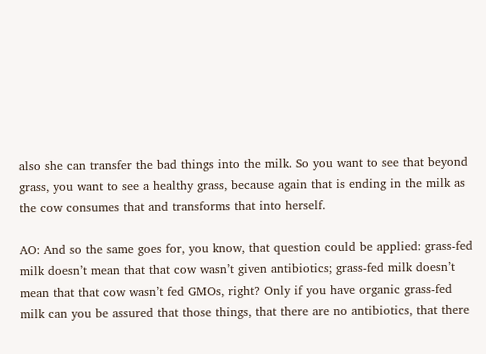also she can transfer the bad things into the milk. So you want to see that beyond grass, you want to see a healthy grass, because again that is ending in the milk as the cow consumes that and transforms that into herself.

AO: And so the same goes for, you know, that question could be applied: grass-fed milk doesn’t mean that that cow wasn’t given antibiotics; grass-fed milk doesn’t mean that that cow wasn’t fed GMOs, right? Only if you have organic grass-fed milk can you be assured that those things, that there are no antibiotics, that there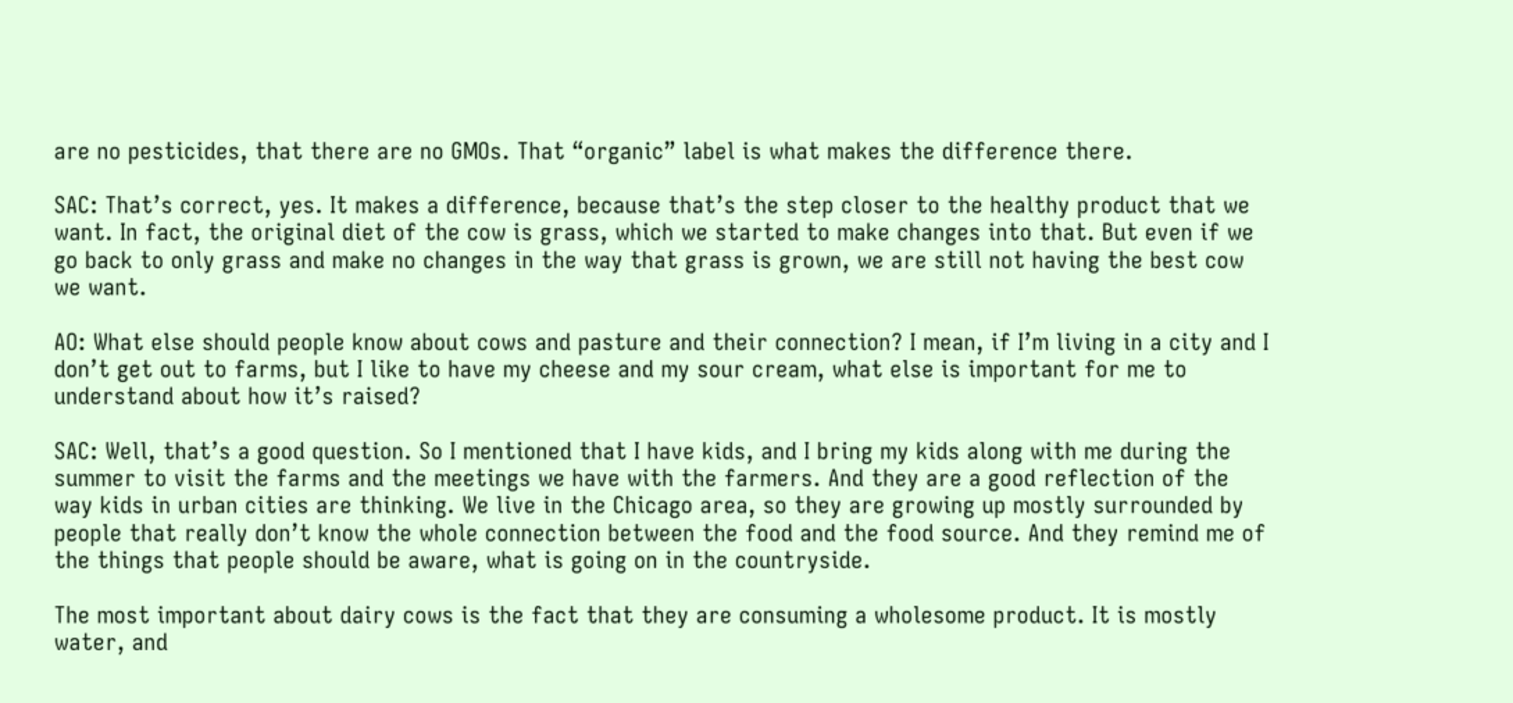are no pesticides, that there are no GMOs. That “organic” label is what makes the difference there.

SAC: That’s correct, yes. It makes a difference, because that’s the step closer to the healthy product that we want. In fact, the original diet of the cow is grass, which we started to make changes into that. But even if we go back to only grass and make no changes in the way that grass is grown, we are still not having the best cow we want.

AO: What else should people know about cows and pasture and their connection? I mean, if I’m living in a city and I don’t get out to farms, but I like to have my cheese and my sour cream, what else is important for me to understand about how it’s raised?

SAC: Well, that’s a good question. So I mentioned that I have kids, and I bring my kids along with me during the summer to visit the farms and the meetings we have with the farmers. And they are a good reflection of the way kids in urban cities are thinking. We live in the Chicago area, so they are growing up mostly surrounded by people that really don’t know the whole connection between the food and the food source. And they remind me of the things that people should be aware, what is going on in the countryside.

The most important about dairy cows is the fact that they are consuming a wholesome product. It is mostly water, and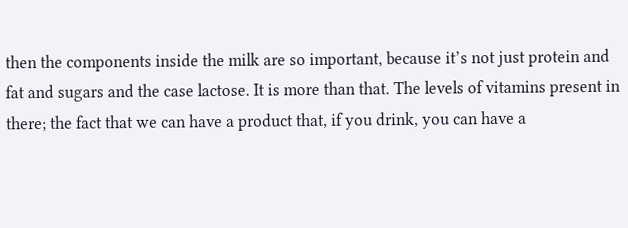then the components inside the milk are so important, because it’s not just protein and fat and sugars and the case lactose. It is more than that. The levels of vitamins present in there; the fact that we can have a product that, if you drink, you can have a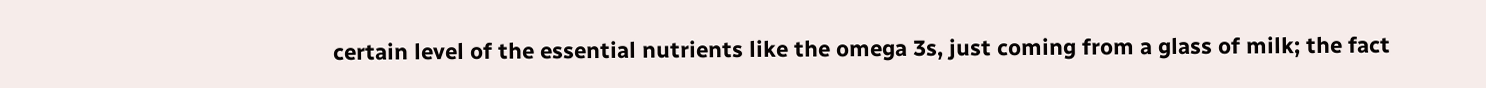certain level of the essential nutrients like the omega 3s, just coming from a glass of milk; the fact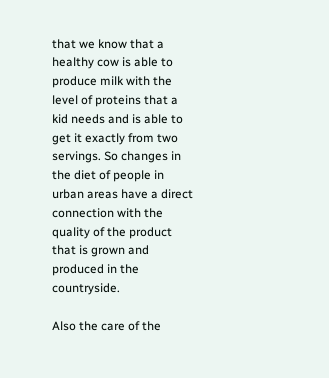that we know that a healthy cow is able to produce milk with the level of proteins that a kid needs and is able to get it exactly from two servings. So changes in the diet of people in urban areas have a direct connection with the quality of the product that is grown and produced in the countryside.

Also the care of the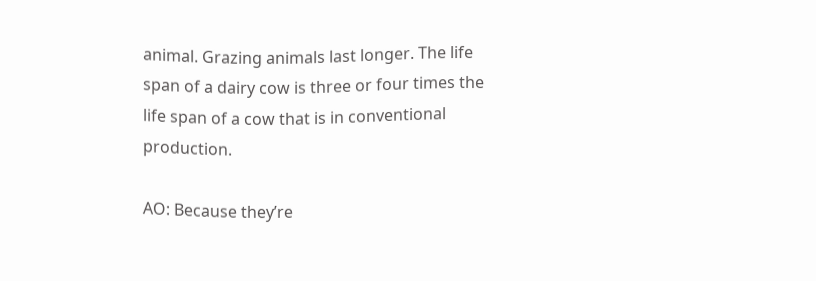animal. Grazing animals last longer. The life span of a dairy cow is three or four times the life span of a cow that is in conventional production.

AO: Because they’re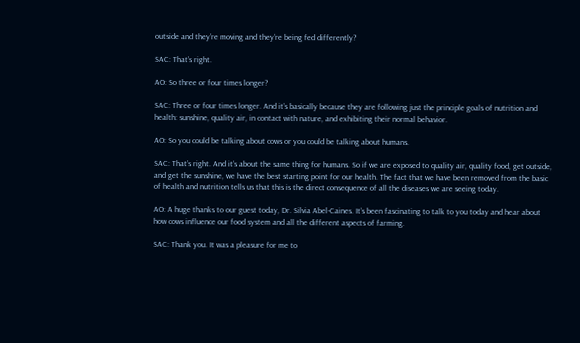outside and they’re moving and they’re being fed differently?

SAC: That’s right.

AO: So three or four times longer?

SAC: Three or four times longer. And it’s basically because they are following just the principle goals of nutrition and health: sunshine, quality air, in contact with nature, and exhibiting their normal behavior.

AO: So you could be talking about cows or you could be talking about humans.

SAC: That’s right. And it’s about the same thing for humans. So if we are exposed to quality air, quality food, get outside, and get the sunshine, we have the best starting point for our health. The fact that we have been removed from the basic of health and nutrition tells us that this is the direct consequence of all the diseases we are seeing today.

AO: A huge thanks to our guest today, Dr. Silvia Abel-Caines. It’s been fascinating to talk to you today and hear about how cows influence our food system and all the different aspects of farming.

SAC: Thank you. It was a pleasure for me to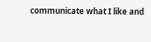communicate what I like and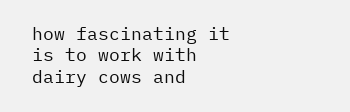how fascinating it is to work with dairy cows and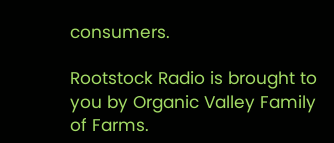consumers.

Rootstock Radio is brought to you by Organic Valley Family of Farms.